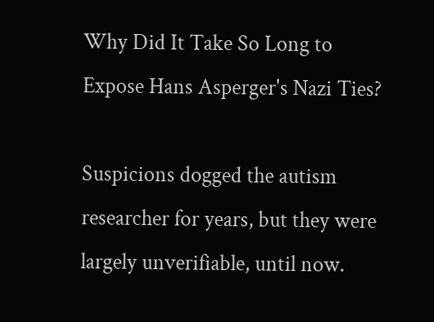Why Did It Take So Long to Expose Hans Asperger's Nazi Ties?

Suspicions dogged the autism researcher for years, but they were largely unverifiable, until now.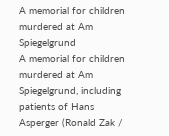A memorial for children murdered at Am Spiegelgrund
A memorial for children murdered at Am Spiegelgrund, including patients of Hans Asperger (Ronald Zak /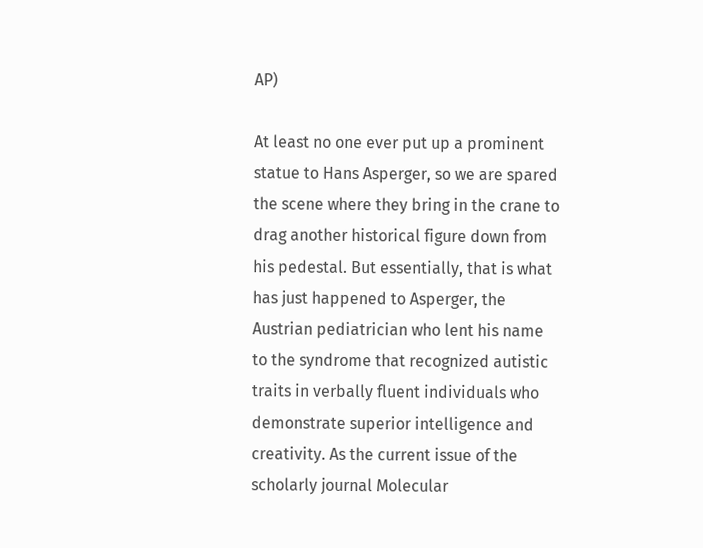AP)

At least no one ever put up a prominent statue to Hans Asperger, so we are spared the scene where they bring in the crane to drag another historical figure down from his pedestal. But essentially, that is what has just happened to Asperger, the Austrian pediatrician who lent his name to the syndrome that recognized autistic traits in verbally fluent individuals who demonstrate superior intelligence and creativity. As the current issue of the scholarly journal Molecular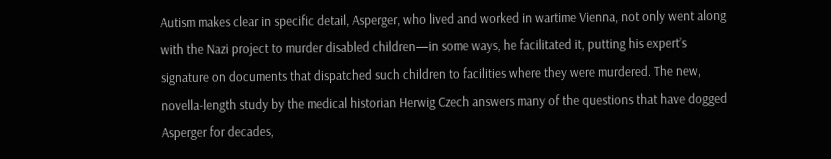Autism makes clear in specific detail, Asperger, who lived and worked in wartime Vienna, not only went along with the Nazi project to murder disabled children—in some ways, he facilitated it, putting his expert’s signature on documents that dispatched such children to facilities where they were murdered. The new, novella-length study by the medical historian Herwig Czech answers many of the questions that have dogged Asperger for decades,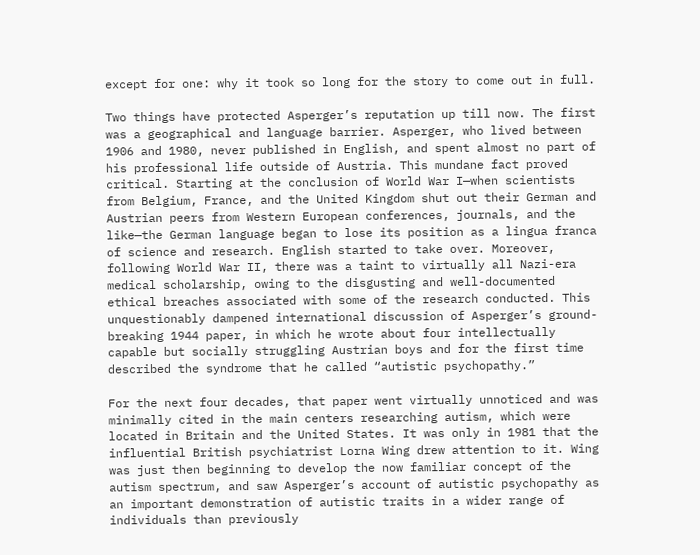except for one: why it took so long for the story to come out in full.

Two things have protected Asperger’s reputation up till now. The first was a geographical and language barrier. Asperger, who lived between 1906 and 1980, never published in English, and spent almost no part of his professional life outside of Austria. This mundane fact proved critical. Starting at the conclusion of World War I—when scientists from Belgium, France, and the United Kingdom shut out their German and Austrian peers from Western European conferences, journals, and the like—the German language began to lose its position as a lingua franca of science and research. English started to take over. Moreover, following World War II, there was a taint to virtually all Nazi-era medical scholarship, owing to the disgusting and well-documented ethical breaches associated with some of the research conducted. This unquestionably dampened international discussion of Asperger’s ground-breaking 1944 paper, in which he wrote about four intellectually capable but socially struggling Austrian boys and for the first time described the syndrome that he called “autistic psychopathy.”

For the next four decades, that paper went virtually unnoticed and was minimally cited in the main centers researching autism, which were located in Britain and the United States. It was only in 1981 that the influential British psychiatrist Lorna Wing drew attention to it. Wing was just then beginning to develop the now familiar concept of the autism spectrum, and saw Asperger’s account of autistic psychopathy as an important demonstration of autistic traits in a wider range of individuals than previously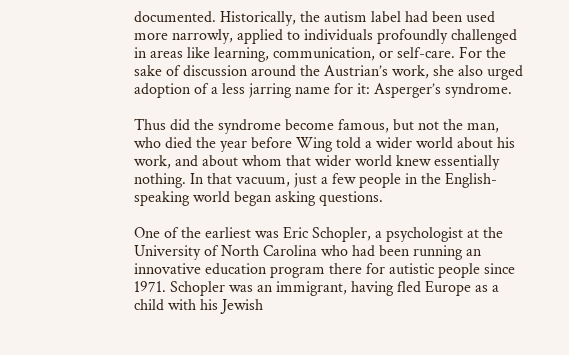documented. Historically, the autism label had been used more narrowly, applied to individuals profoundly challenged in areas like learning, communication, or self-care. For the sake of discussion around the Austrian’s work, she also urged adoption of a less jarring name for it: Asperger’s syndrome.

Thus did the syndrome become famous, but not the man, who died the year before Wing told a wider world about his work, and about whom that wider world knew essentially nothing. In that vacuum, just a few people in the English-speaking world began asking questions.

One of the earliest was Eric Schopler, a psychologist at the University of North Carolina who had been running an innovative education program there for autistic people since 1971. Schopler was an immigrant, having fled Europe as a child with his Jewish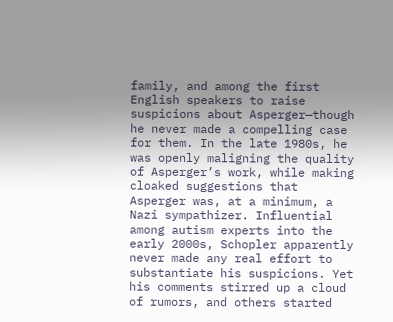family, and among the first English speakers to raise suspicions about Asperger—though he never made a compelling case for them. In the late 1980s, he was openly maligning the quality of Asperger’s work, while making cloaked suggestions that Asperger was, at a minimum, a Nazi sympathizer. Influential among autism experts into the early 2000s, Schopler apparently never made any real effort to substantiate his suspicions. Yet his comments stirred up a cloud of rumors, and others started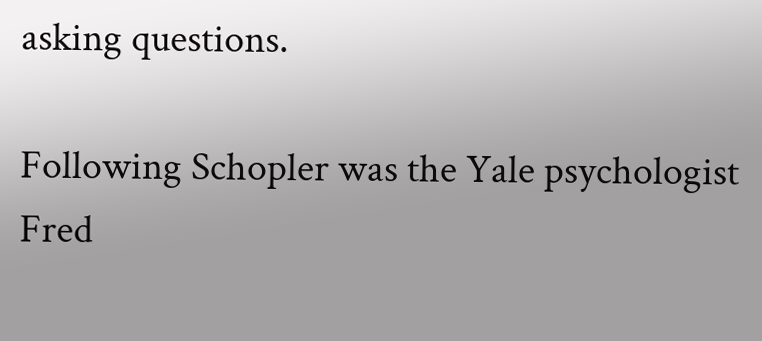asking questions.

Following Schopler was the Yale psychologist Fred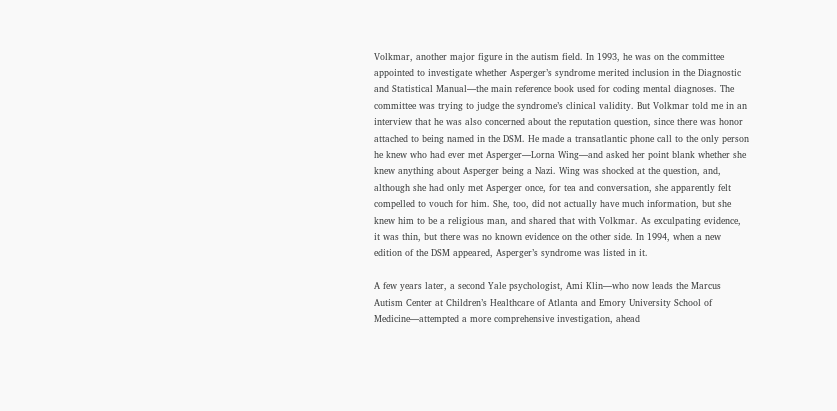Volkmar, another major figure in the autism field. In 1993, he was on the committee appointed to investigate whether Asperger’s syndrome merited inclusion in the Diagnostic and Statistical Manual—the main reference book used for coding mental diagnoses. The committee was trying to judge the syndrome’s clinical validity. But Volkmar told me in an interview that he was also concerned about the reputation question, since there was honor attached to being named in the DSM. He made a transatlantic phone call to the only person he knew who had ever met Asperger—Lorna Wing—and asked her point blank whether she knew anything about Asperger being a Nazi. Wing was shocked at the question, and, although she had only met Asperger once, for tea and conversation, she apparently felt compelled to vouch for him. She, too, did not actually have much information, but she knew him to be a religious man, and shared that with Volkmar. As exculpating evidence, it was thin, but there was no known evidence on the other side. In 1994, when a new edition of the DSM appeared, Asperger’s syndrome was listed in it.

A few years later, a second Yale psychologist, Ami Klin—who now leads the Marcus Autism Center at Children’s Healthcare of Atlanta and Emory University School of Medicine—attempted a more comprehensive investigation, ahead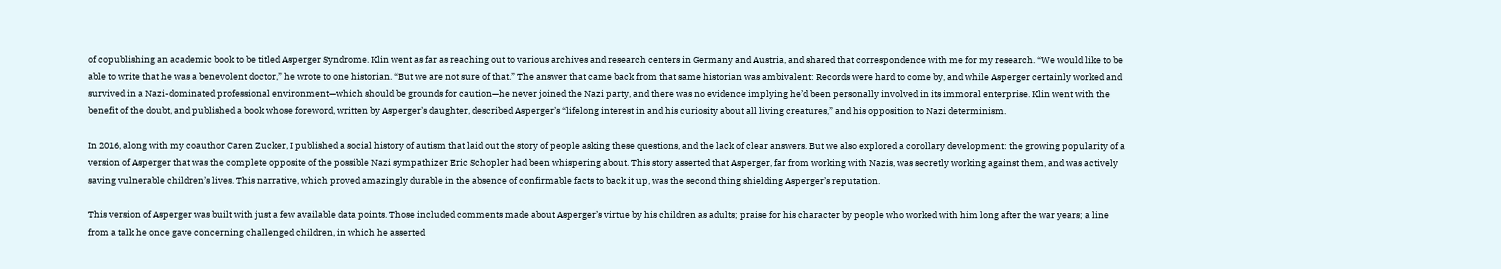of copublishing an academic book to be titled Asperger Syndrome. Klin went as far as reaching out to various archives and research centers in Germany and Austria, and shared that correspondence with me for my research. “We would like to be able to write that he was a benevolent doctor,” he wrote to one historian. “But we are not sure of that.” The answer that came back from that same historian was ambivalent: Records were hard to come by, and while Asperger certainly worked and survived in a Nazi-dominated professional environment—which should be grounds for caution—he never joined the Nazi party, and there was no evidence implying he’d been personally involved in its immoral enterprise. Klin went with the benefit of the doubt, and published a book whose foreword, written by Asperger’s daughter, described Asperger’s “lifelong interest in and his curiosity about all living creatures,” and his opposition to Nazi determinism.

In 2016, along with my coauthor Caren Zucker, I published a social history of autism that laid out the story of people asking these questions, and the lack of clear answers. But we also explored a corollary development: the growing popularity of a version of Asperger that was the complete opposite of the possible Nazi sympathizer Eric Schopler had been whispering about. This story asserted that Asperger, far from working with Nazis, was secretly working against them, and was actively saving vulnerable children’s lives. This narrative, which proved amazingly durable in the absence of confirmable facts to back it up, was the second thing shielding Asperger’s reputation.

This version of Asperger was built with just a few available data points. Those included comments made about Asperger’s virtue by his children as adults; praise for his character by people who worked with him long after the war years; a line from a talk he once gave concerning challenged children, in which he asserted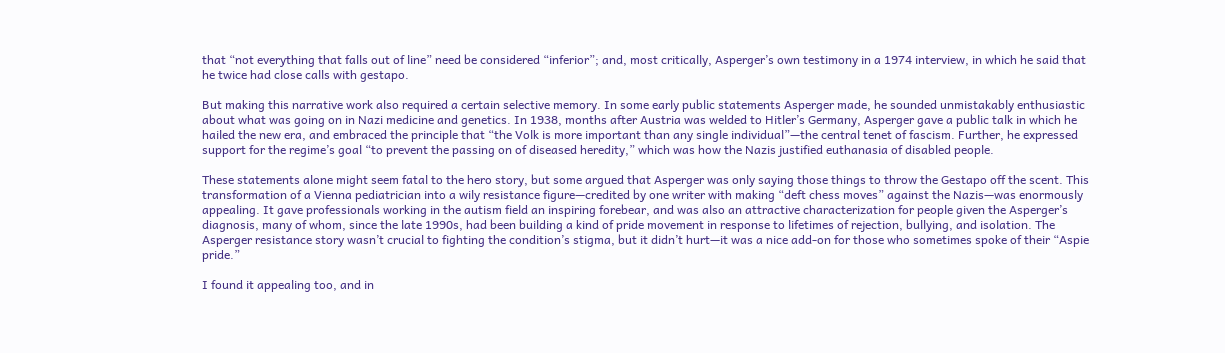that “not everything that falls out of line” need be considered “inferior”; and, most critically, Asperger’s own testimony in a 1974 interview, in which he said that he twice had close calls with gestapo.

But making this narrative work also required a certain selective memory. In some early public statements Asperger made, he sounded unmistakably enthusiastic about what was going on in Nazi medicine and genetics. In 1938, months after Austria was welded to Hitler’s Germany, Asperger gave a public talk in which he hailed the new era, and embraced the principle that “the Volk is more important than any single individual”—the central tenet of fascism. Further, he expressed support for the regime’s goal “to prevent the passing on of diseased heredity,” which was how the Nazis justified euthanasia of disabled people.

These statements alone might seem fatal to the hero story, but some argued that Asperger was only saying those things to throw the Gestapo off the scent. This transformation of a Vienna pediatrician into a wily resistance figure—credited by one writer with making “deft chess moves” against the Nazis—was enormously appealing. It gave professionals working in the autism field an inspiring forebear, and was also an attractive characterization for people given the Asperger’s diagnosis, many of whom, since the late 1990s, had been building a kind of pride movement in response to lifetimes of rejection, bullying, and isolation. The Asperger resistance story wasn’t crucial to fighting the condition’s stigma, but it didn’t hurt—it was a nice add-on for those who sometimes spoke of their “Aspie pride.”

I found it appealing too, and in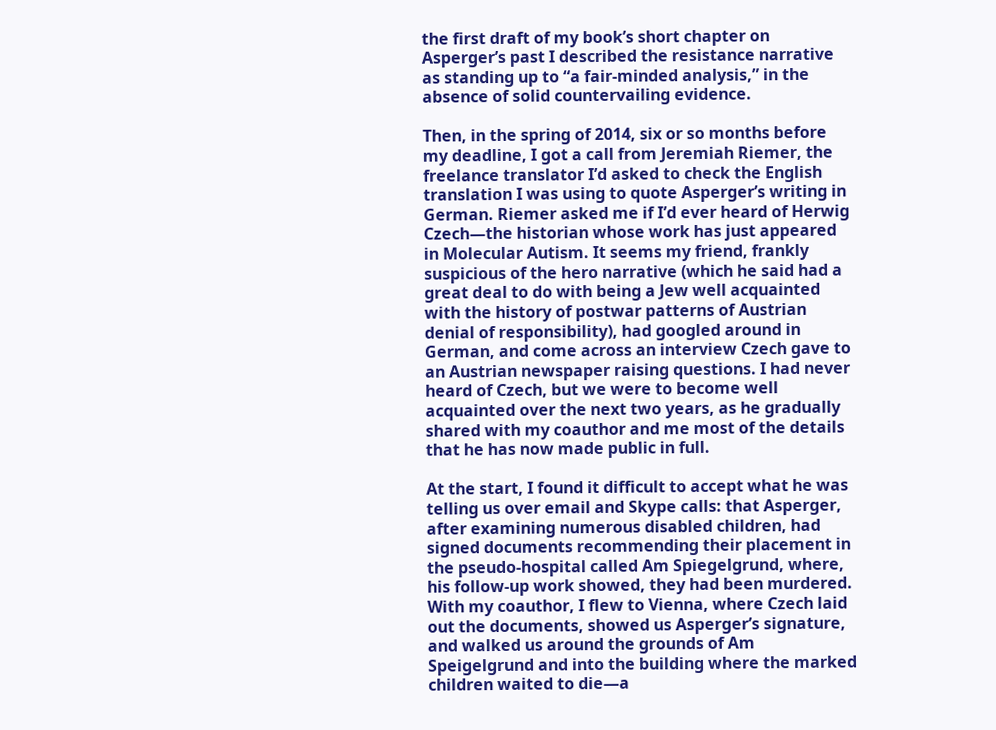the first draft of my book’s short chapter on Asperger’s past I described the resistance narrative as standing up to “a fair-minded analysis,” in the absence of solid countervailing evidence.

Then, in the spring of 2014, six or so months before my deadline, I got a call from Jeremiah Riemer, the freelance translator I’d asked to check the English translation I was using to quote Asperger’s writing in German. Riemer asked me if I’d ever heard of Herwig Czech—the historian whose work has just appeared in Molecular Autism. It seems my friend, frankly suspicious of the hero narrative (which he said had a great deal to do with being a Jew well acquainted with the history of postwar patterns of Austrian denial of responsibility), had googled around in German, and come across an interview Czech gave to an Austrian newspaper raising questions. I had never heard of Czech, but we were to become well acquainted over the next two years, as he gradually shared with my coauthor and me most of the details that he has now made public in full.

At the start, I found it difficult to accept what he was telling us over email and Skype calls: that Asperger, after examining numerous disabled children, had signed documents recommending their placement in the pseudo-hospital called Am Spiegelgrund, where, his follow-up work showed, they had been murdered. With my coauthor, I flew to Vienna, where Czech laid out the documents, showed us Asperger’s signature, and walked us around the grounds of Am Speigelgrund and into the building where the marked children waited to die—a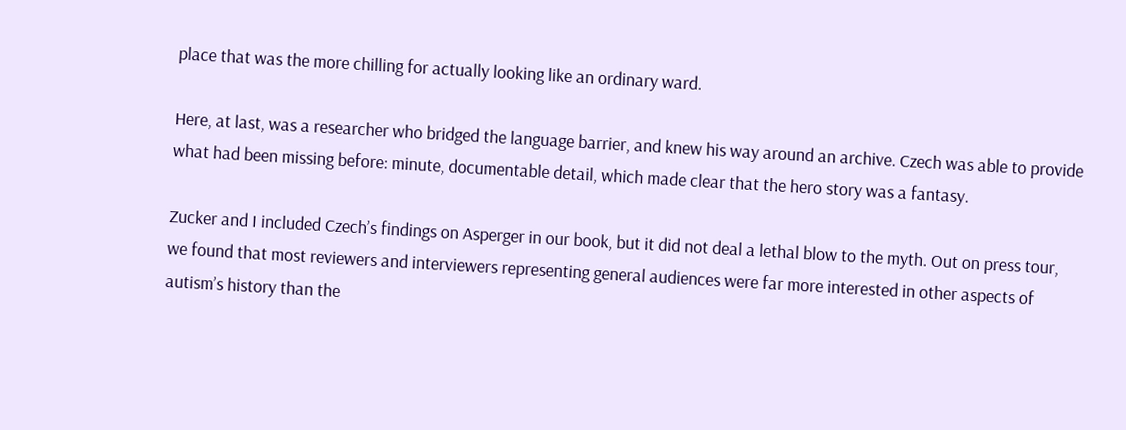place that was the more chilling for actually looking like an ordinary ward.

Here, at last, was a researcher who bridged the language barrier, and knew his way around an archive. Czech was able to provide what had been missing before: minute, documentable detail, which made clear that the hero story was a fantasy.

Zucker and I included Czech’s findings on Asperger in our book, but it did not deal a lethal blow to the myth. Out on press tour, we found that most reviewers and interviewers representing general audiences were far more interested in other aspects of autism’s history than the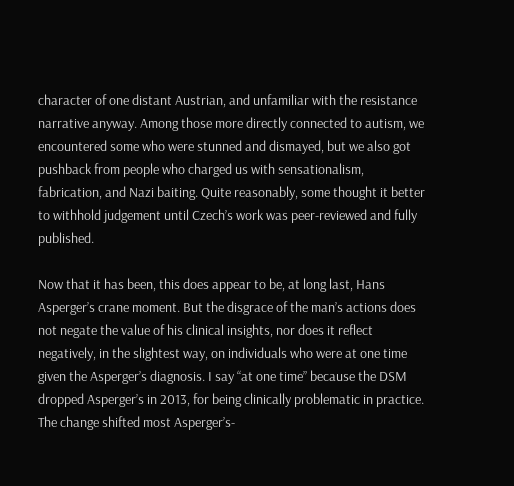character of one distant Austrian, and unfamiliar with the resistance narrative anyway. Among those more directly connected to autism, we encountered some who were stunned and dismayed, but we also got pushback from people who charged us with sensationalism, fabrication, and Nazi baiting. Quite reasonably, some thought it better to withhold judgement until Czech’s work was peer-reviewed and fully published.

Now that it has been, this does appear to be, at long last, Hans Asperger’s crane moment. But the disgrace of the man’s actions does not negate the value of his clinical insights, nor does it reflect negatively, in the slightest way, on individuals who were at one time given the Asperger’s diagnosis. I say “at one time” because the DSM dropped Asperger’s in 2013, for being clinically problematic in practice. The change shifted most Asperger’s-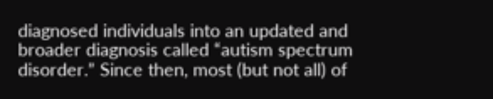diagnosed individuals into an updated and broader diagnosis called “autism spectrum disorder.” Since then, most (but not all) of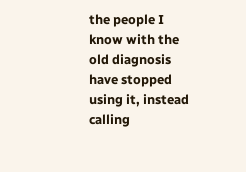the people I know with the old diagnosis have stopped using it, instead calling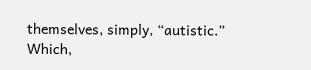themselves, simply, “autistic.” Which,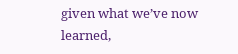given what we’ve now learned,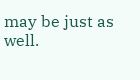may be just as well.